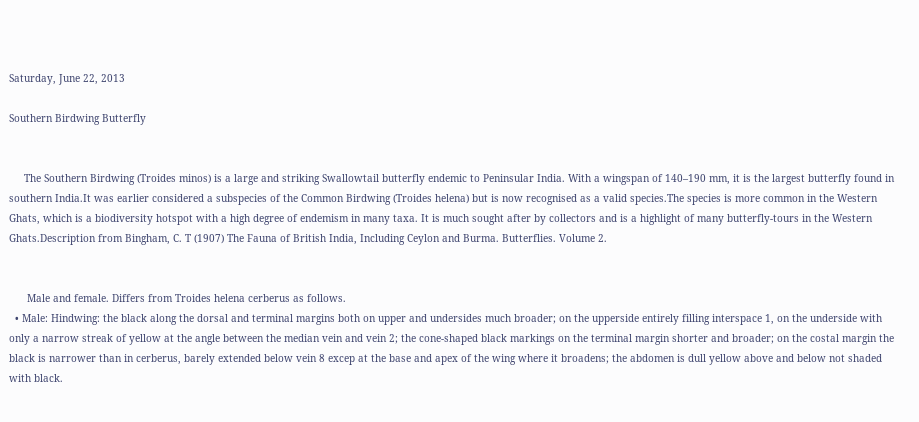Saturday, June 22, 2013

Southern Birdwing Butterfly


     The Southern Birdwing (Troides minos) is a large and striking Swallowtail butterfly endemic to Peninsular India. With a wingspan of 140–190 mm, it is the largest butterfly found in southern India.It was earlier considered a subspecies of the Common Birdwing (Troides helena) but is now recognised as a valid species.The species is more common in the Western Ghats, which is a biodiversity hotspot with a high degree of endemism in many taxa. It is much sought after by collectors and is a highlight of many butterfly-tours in the Western Ghats.Description from Bingham, C. T (1907) The Fauna of British India, Including Ceylon and Burma. Butterflies. Volume 2.


      Male and female. Differs from Troides helena cerberus as follows.
  • Male: Hindwing: the black along the dorsal and terminal margins both on upper and undersides much broader; on the upperside entirely filling interspace 1, on the underside with only a narrow streak of yellow at the angle between the median vein and vein 2; the cone-shaped black markings on the terminal margin shorter and broader; on the costal margin the black is narrower than in cerberus, barely extended below vein 8 excep at the base and apex of the wing where it broadens; the abdomen is dull yellow above and below not shaded with black.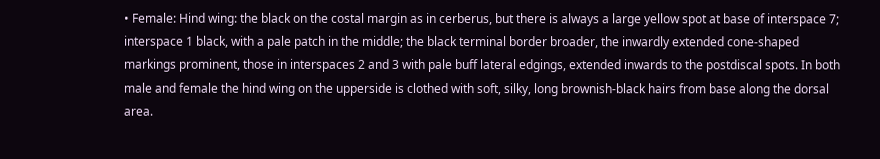• Female: Hind wing: the black on the costal margin as in cerberus, but there is always a large yellow spot at base of interspace 7; interspace 1 black, with a pale patch in the middle; the black terminal border broader, the inwardly extended cone-shaped markings prominent, those in interspaces 2 and 3 with pale buff lateral edgings, extended inwards to the postdiscal spots. In both male and female the hind wing on the upperside is clothed with soft, silky, long brownish-black hairs from base along the dorsal area.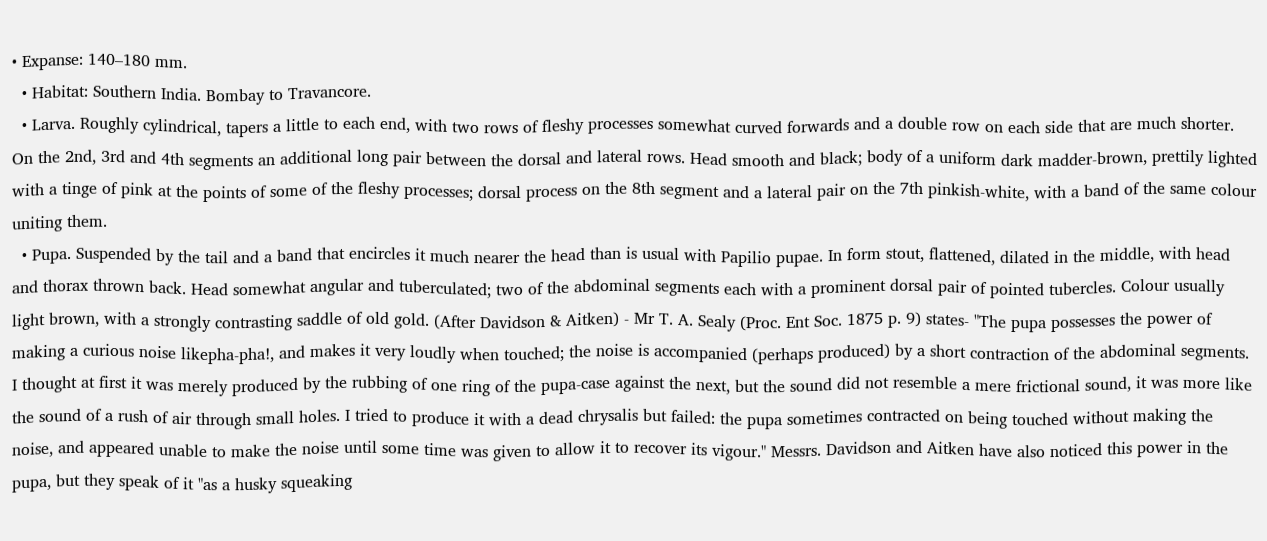• Expanse: 140–180 mm.
  • Habitat: Southern India. Bombay to Travancore.
  • Larva. Roughly cylindrical, tapers a little to each end, with two rows of fleshy processes somewhat curved forwards and a double row on each side that are much shorter. On the 2nd, 3rd and 4th segments an additional long pair between the dorsal and lateral rows. Head smooth and black; body of a uniform dark madder-brown, prettily lighted with a tinge of pink at the points of some of the fleshy processes; dorsal process on the 8th segment and a lateral pair on the 7th pinkish-white, with a band of the same colour uniting them.
  • Pupa. Suspended by the tail and a band that encircles it much nearer the head than is usual with Papilio pupae. In form stout, flattened, dilated in the middle, with head and thorax thrown back. Head somewhat angular and tuberculated; two of the abdominal segments each with a prominent dorsal pair of pointed tubercles. Colour usually light brown, with a strongly contrasting saddle of old gold. (After Davidson & Aitken) - Mr T. A. Sealy (Proc. Ent Soc. 1875 p. 9) states- "The pupa possesses the power of making a curious noise likepha-pha!, and makes it very loudly when touched; the noise is accompanied (perhaps produced) by a short contraction of the abdominal segments. I thought at first it was merely produced by the rubbing of one ring of the pupa-case against the next, but the sound did not resemble a mere frictional sound, it was more like the sound of a rush of air through small holes. I tried to produce it with a dead chrysalis but failed: the pupa sometimes contracted on being touched without making the noise, and appeared unable to make the noise until some time was given to allow it to recover its vigour." Messrs. Davidson and Aitken have also noticed this power in the pupa, but they speak of it "as a husky squeaking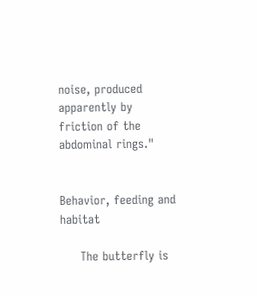noise, produced apparently by friction of the abdominal rings."


Behavior, feeding and habitat

     The butterfly is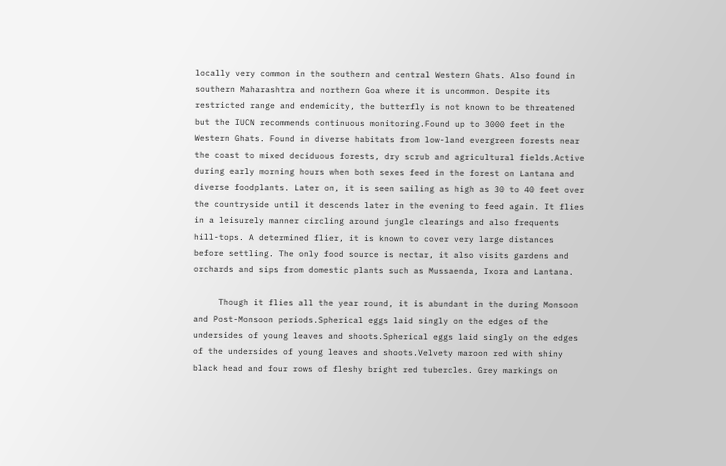locally very common in the southern and central Western Ghats. Also found in southern Maharashtra and northern Goa where it is uncommon. Despite its restricted range and endemicity, the butterfly is not known to be threatened but the IUCN recommends continuous monitoring.Found up to 3000 feet in the Western Ghats. Found in diverse habitats from low-land evergreen forests near the coast to mixed deciduous forests, dry scrub and agricultural fields.Active during early morning hours when both sexes feed in the forest on Lantana and diverse foodplants. Later on, it is seen sailing as high as 30 to 40 feet over the countryside until it descends later in the evening to feed again. It flies in a leisurely manner circling around jungle clearings and also frequents hill-tops. A determined flier, it is known to cover very large distances before settling. The only food source is nectar, it also visits gardens and orchards and sips from domestic plants such as Mussaenda, Ixora and Lantana.

     Though it flies all the year round, it is abundant in the during Monsoon and Post-Monsoon periods.Spherical eggs laid singly on the edges of the undersides of young leaves and shoots.Spherical eggs laid singly on the edges of the undersides of young leaves and shoots.Velvety maroon red with shiny black head and four rows of fleshy bright red tubercles. Grey markings on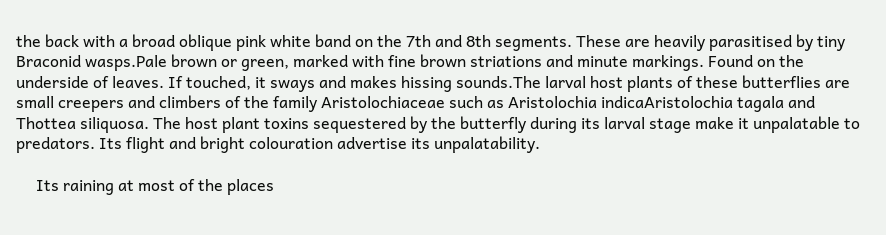the back with a broad oblique pink white band on the 7th and 8th segments. These are heavily parasitised by tiny Braconid wasps.Pale brown or green, marked with fine brown striations and minute markings. Found on the underside of leaves. If touched, it sways and makes hissing sounds.The larval host plants of these butterflies are small creepers and climbers of the family Aristolochiaceae such as Aristolochia indicaAristolochia tagala and Thottea siliquosa. The host plant toxins sequestered by the butterfly during its larval stage make it unpalatable to predators. Its flight and bright colouration advertise its unpalatability.

     Its raining at most of the places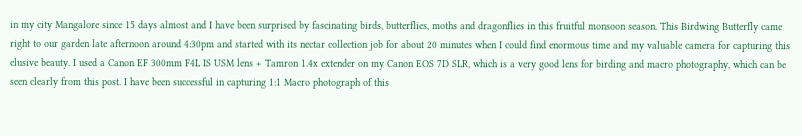in my city Mangalore since 15 days almost and I have been surprised by fascinating birds, butterflies, moths and dragonflies in this fruitful monsoon season. This Birdwing Butterfly came right to our garden late afternoon around 4:30pm and started with its nectar collection job for about 20 minutes when I could find enormous time and my valuable camera for capturing this elusive beauty. I used a Canon EF 300mm F4L IS USM lens + Tamron 1.4x extender on my Canon EOS 7D SLR, which is a very good lens for birding and macro photography, which can be seen clearly from this post. I have been successful in capturing 1:1 Macro photograph of this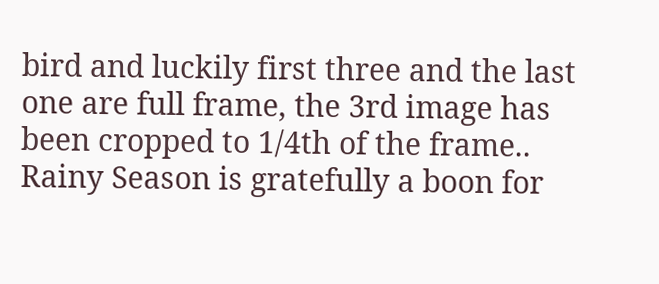bird and luckily first three and the last one are full frame, the 3rd image has been cropped to 1/4th of the frame.. Rainy Season is gratefully a boon for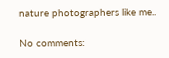nature photographers like me..

No comments: